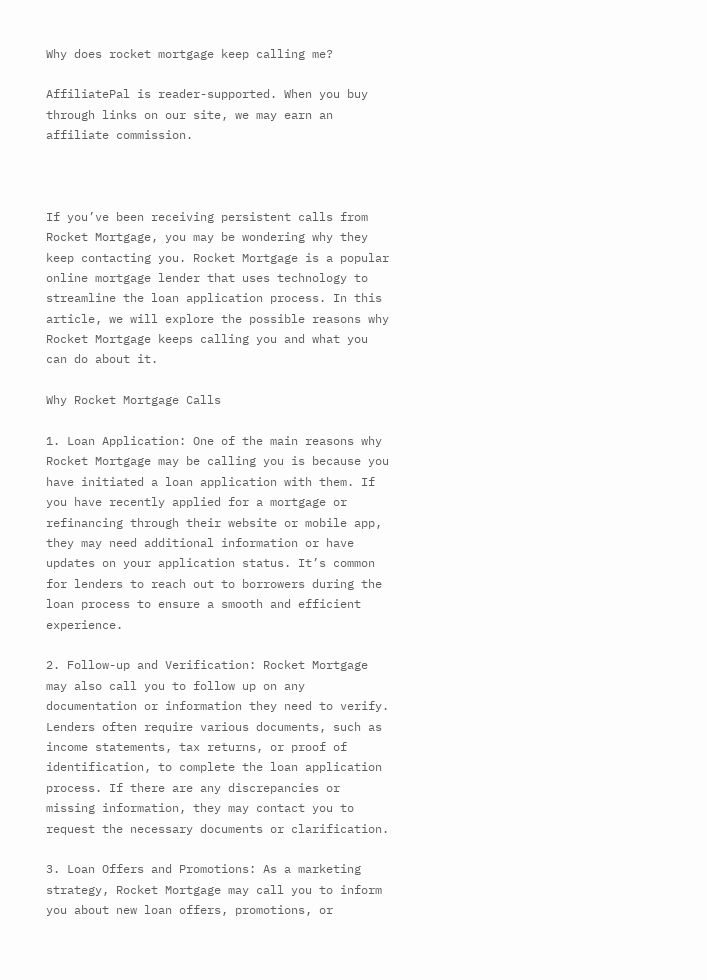Why does rocket mortgage keep calling me?

AffiliatePal is reader-supported. When you buy through links on our site, we may earn an affiliate commission.



If you’ve been receiving persistent calls from Rocket Mortgage, you may be wondering why they keep contacting you. Rocket Mortgage is a popular online mortgage lender that uses technology to streamline the loan application process. In this article, we will explore the possible reasons why Rocket Mortgage keeps calling you and what you can do about it.

Why Rocket Mortgage Calls

1. Loan Application: One of the main reasons why Rocket Mortgage may be calling you is because you have initiated a loan application with them. If you have recently applied for a mortgage or refinancing through their website or mobile app, they may need additional information or have updates on your application status. It’s common for lenders to reach out to borrowers during the loan process to ensure a smooth and efficient experience.

2. Follow-up and Verification: Rocket Mortgage may also call you to follow up on any documentation or information they need to verify. Lenders often require various documents, such as income statements, tax returns, or proof of identification, to complete the loan application process. If there are any discrepancies or missing information, they may contact you to request the necessary documents or clarification.

3. Loan Offers and Promotions: As a marketing strategy, Rocket Mortgage may call you to inform you about new loan offers, promotions, or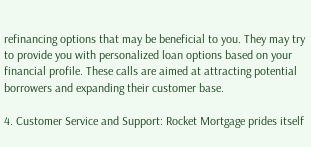refinancing options that may be beneficial to you. They may try to provide you with personalized loan options based on your financial profile. These calls are aimed at attracting potential borrowers and expanding their customer base.

4. Customer Service and Support: Rocket Mortgage prides itself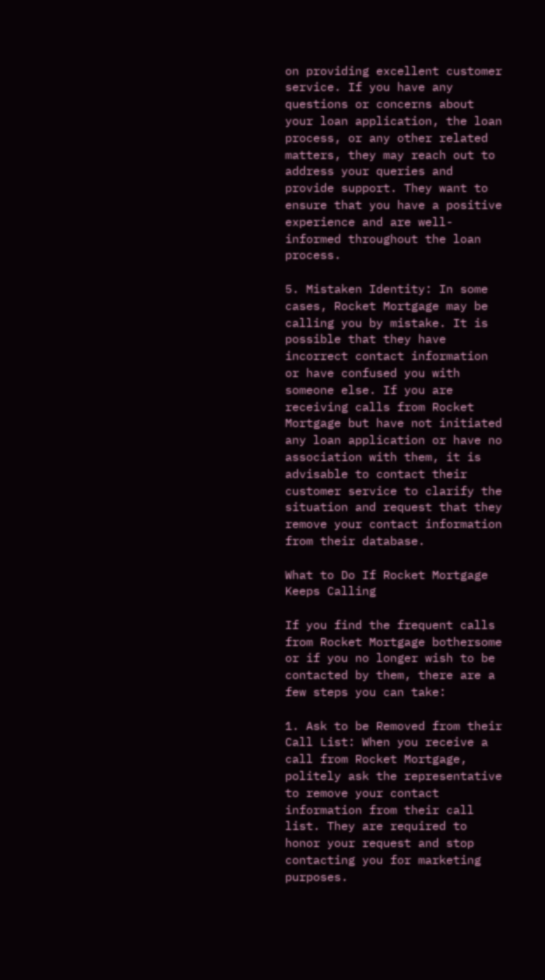on providing excellent customer service. If you have any questions or concerns about your loan application, the loan process, or any other related matters, they may reach out to address your queries and provide support. They want to ensure that you have a positive experience and are well-informed throughout the loan process.

5. Mistaken Identity: In some cases, Rocket Mortgage may be calling you by mistake. It is possible that they have incorrect contact information or have confused you with someone else. If you are receiving calls from Rocket Mortgage but have not initiated any loan application or have no association with them, it is advisable to contact their customer service to clarify the situation and request that they remove your contact information from their database.

What to Do If Rocket Mortgage Keeps Calling

If you find the frequent calls from Rocket Mortgage bothersome or if you no longer wish to be contacted by them, there are a few steps you can take:

1. Ask to be Removed from their Call List: When you receive a call from Rocket Mortgage, politely ask the representative to remove your contact information from their call list. They are required to honor your request and stop contacting you for marketing purposes.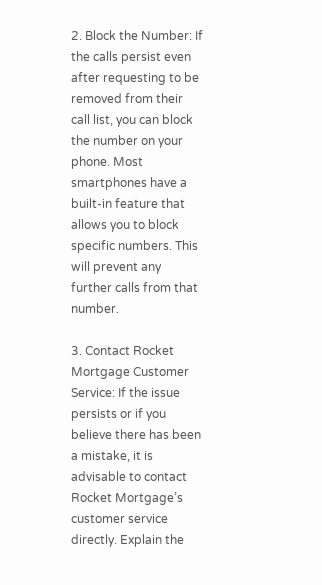2. Block the Number: If the calls persist even after requesting to be removed from their call list, you can block the number on your phone. Most smartphones have a built-in feature that allows you to block specific numbers. This will prevent any further calls from that number.

3. Contact Rocket Mortgage Customer Service: If the issue persists or if you believe there has been a mistake, it is advisable to contact Rocket Mortgage’s customer service directly. Explain the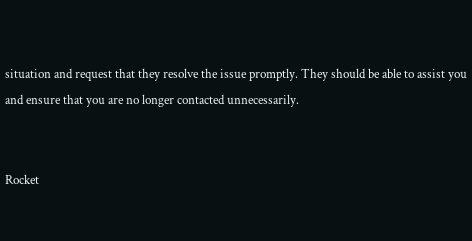situation and request that they resolve the issue promptly. They should be able to assist you and ensure that you are no longer contacted unnecessarily.


Rocket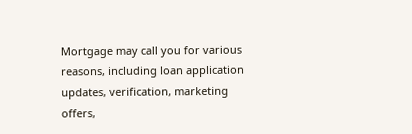Mortgage may call you for various reasons, including loan application updates, verification, marketing offers,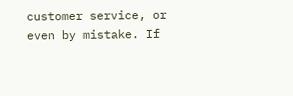customer service, or even by mistake. If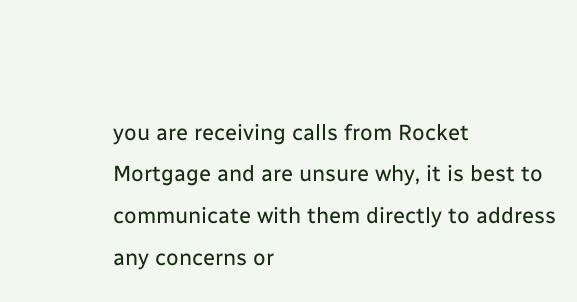you are receiving calls from Rocket Mortgage and are unsure why, it is best to communicate with them directly to address any concerns or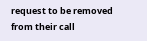request to be removed from their call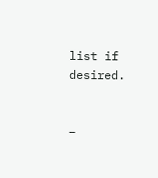list if desired.


–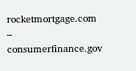rocketmortgage.com
– consumerfinance.gov